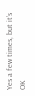Yes a few times, but it’s OK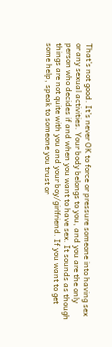That’s not good. It’s never OK to force or pressure someone into having sex or any sexual activities. Your body belongs to you, and you are the only person who decides if and when you want to have sex. It sounds as though things are not quite with you and your boy/girlfriend. If you want to get some help, speak to someone you trust or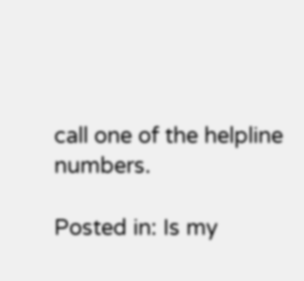call one of the helpline numbers.

Posted in: Is my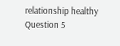relationship healthy Question 5